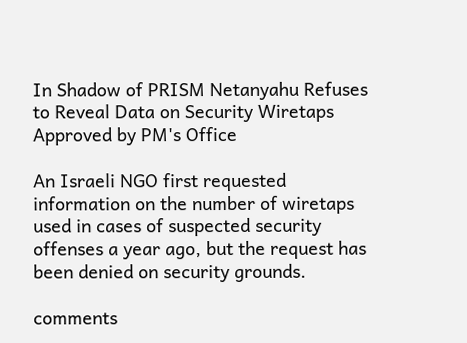In Shadow of PRISM Netanyahu Refuses to Reveal Data on Security Wiretaps Approved by PM's Office

An Israeli NGO first requested information on the number of wiretaps used in cases of suspected security offenses a year ago, but the request has been denied on security grounds.

comments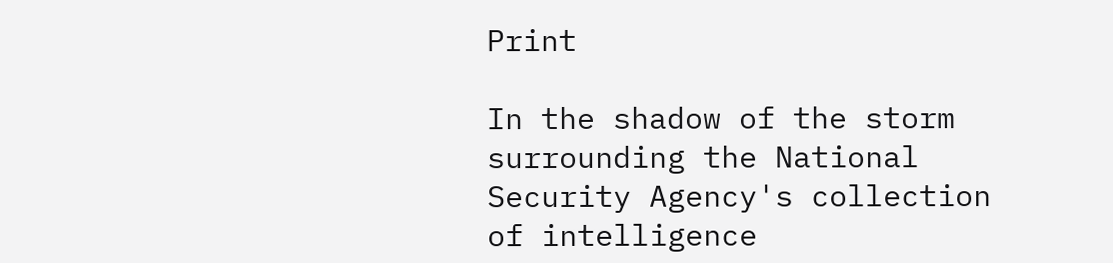Print

In the shadow of the storm surrounding the National Security Agency's collection of intelligence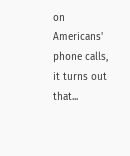on Americans' phone calls, it turns out that...